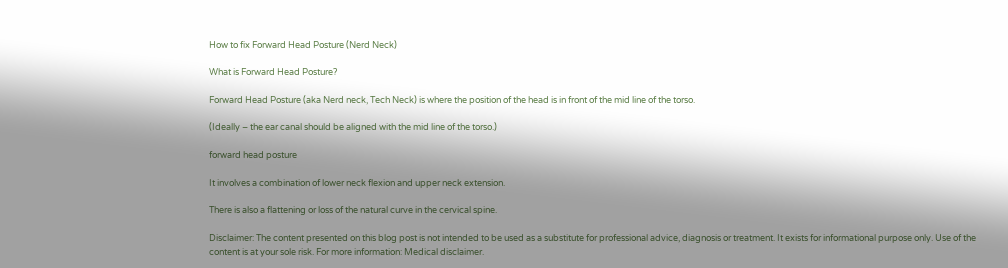How to fix Forward Head Posture (Nerd Neck)

What is Forward Head Posture?

Forward Head Posture (aka Nerd neck, Tech Neck) is where the position of the head is in front of the mid line of the torso.

(Ideally – the ear canal should be aligned with the mid line of the torso.)

forward head posture

It involves a combination of lower neck flexion and upper neck extension.

There is also a flattening or loss of the natural curve in the cervical spine.

Disclaimer: The content presented on this blog post is not intended to be used as a substitute for professional advice, diagnosis or treatment. It exists for informational purpose only. Use of the content is at your sole risk. For more information: Medical disclaimer.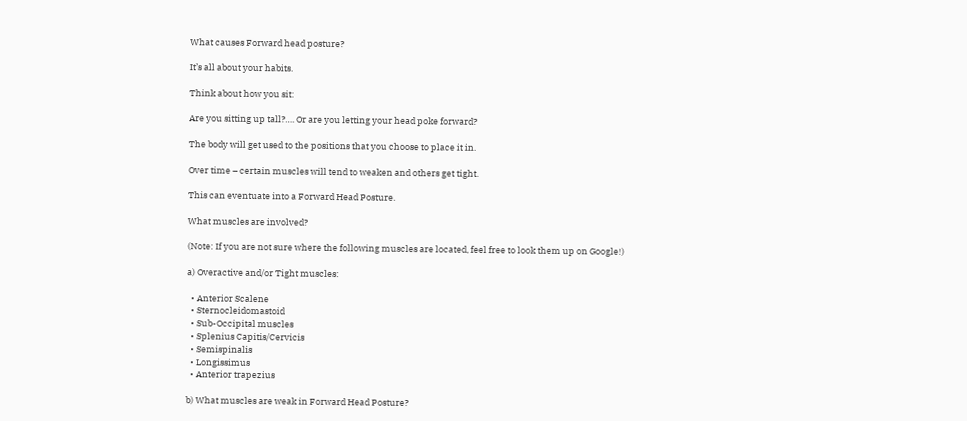What causes Forward head posture?

It’s all about your habits.

Think about how you sit:

Are you sitting up tall?…. Or are you letting your head poke forward?

The body will get used to the positions that you choose to place it in.

Over time – certain muscles will tend to weaken and others get tight.

This can eventuate into a Forward Head Posture.

What muscles are involved?

(Note: If you are not sure where the following muscles are located, feel free to look them up on Google!)

a) Overactive and/or Tight muscles:

  • Anterior Scalene
  • Sternocleidomastoid
  • Sub-Occipital muscles
  • Splenius Capitis/Cervicis
  • Semispinalis
  • Longissimus
  • Anterior trapezius

b) What muscles are weak in Forward Head Posture?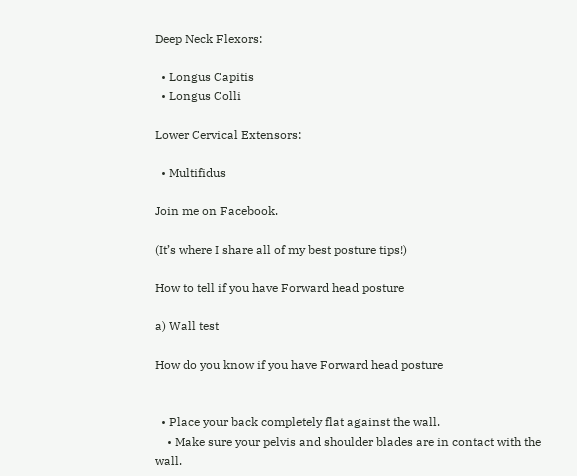Deep Neck Flexors:

  • Longus Capitis
  • Longus Colli

Lower Cervical Extensors:

  • Multifidus

Join me on Facebook.

(It’s where I share all of my best posture tips!)

How to tell if you have Forward head posture

a) Wall test

How do you know if you have Forward head posture


  • Place your back completely flat against the wall.
    • Make sure your pelvis and shoulder blades are in contact with the wall.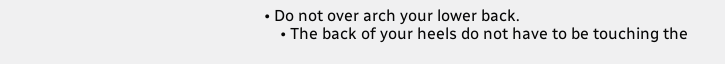• Do not over arch your lower back.
    • The back of your heels do not have to be touching the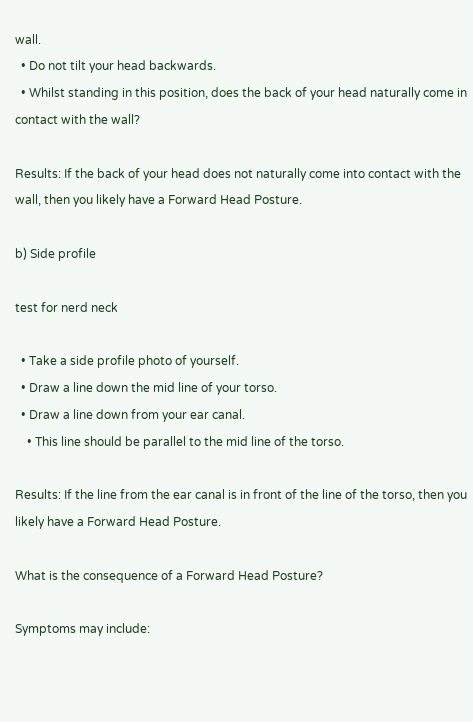wall.
  • Do not tilt your head backwards.
  • Whilst standing in this position, does the back of your head naturally come in contact with the wall?

Results: If the back of your head does not naturally come into contact with the wall, then you likely have a Forward Head Posture.

b) Side profile

test for nerd neck

  • Take a side profile photo of yourself.
  • Draw a line down the mid line of your torso.
  • Draw a line down from your ear canal.
    • This line should be parallel to the mid line of the torso.

Results: If the line from the ear canal is in front of the line of the torso, then you likely have a Forward Head Posture.

What is the consequence of a Forward Head Posture?

Symptoms may include: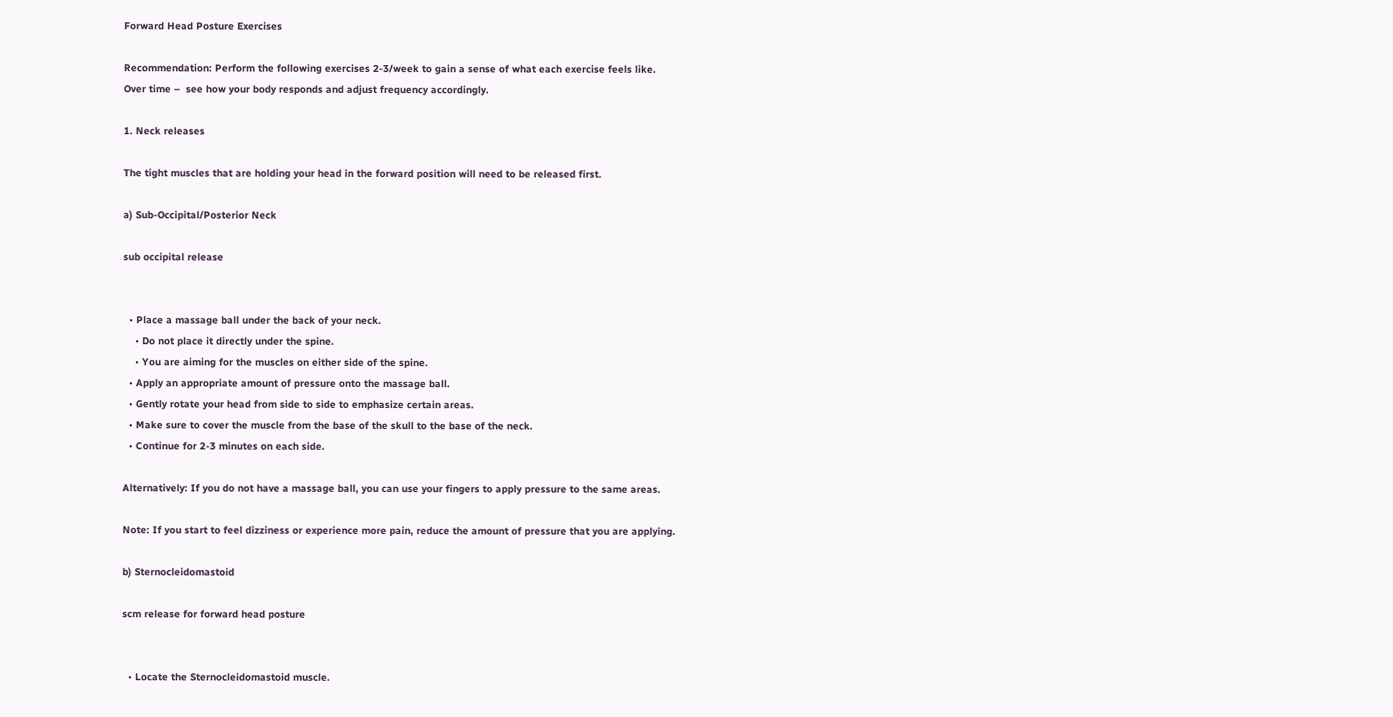Forward Head Posture Exercises

Recommendation: Perform the following exercises 2-3/week to gain a sense of what each exercise feels like.
Over time –  see how your body responds and adjust frequency accordingly.

1. Neck releases

The tight muscles that are holding your head in the forward position will need to be released first.

a) Sub-Occipital/Posterior Neck

sub occipital release


  • Place a massage ball under the back of your neck.
    • Do not place it directly under the spine.
    • You are aiming for the muscles on either side of the spine.
  • Apply an appropriate amount of pressure onto the massage ball.
  • Gently rotate your head from side to side to emphasize certain areas.
  • Make sure to cover the muscle from the base of the skull to the base of the neck.
  • Continue for 2-3 minutes on each side.

Alternatively: If you do not have a massage ball, you can use your fingers to apply pressure to the same areas.

Note: If you start to feel dizziness or experience more pain, reduce the amount of pressure that you are applying.

b) Sternocleidomastoid

scm release for forward head posture


  • Locate the Sternocleidomastoid muscle.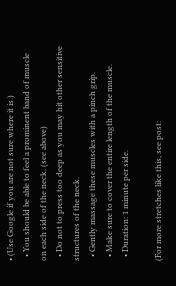• (Use Google if you are not sure where it is.)
  • You should be able to feel a prominent band of muscle on each side of the neck. (see above)
  • Do not to press too deep as you may hit other sensitive structures of the neck.
  • Gently massage these muscles with a pinch grip.
  • Make sure to cover the entire length of the muscle.
  • Duration: 1 minute per side.

(For more stretches like this, see post: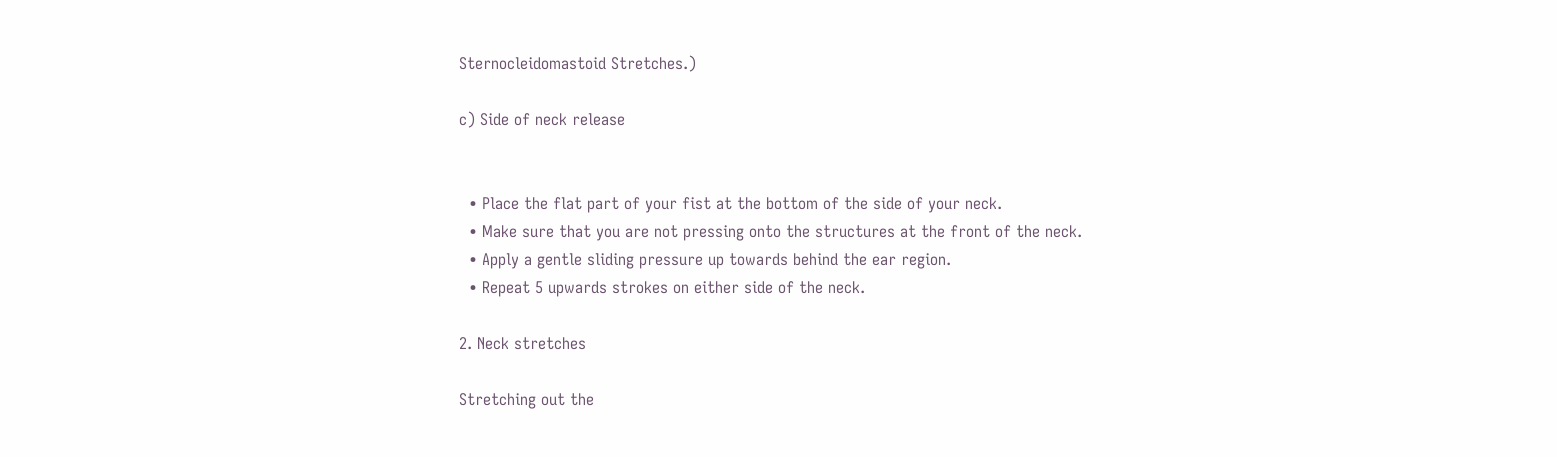Sternocleidomastoid Stretches.)

c) Side of neck release


  • Place the flat part of your fist at the bottom of the side of your neck.
  • Make sure that you are not pressing onto the structures at the front of the neck.
  • Apply a gentle sliding pressure up towards behind the ear region.
  • Repeat 5 upwards strokes on either side of the neck.

2. Neck stretches

Stretching out the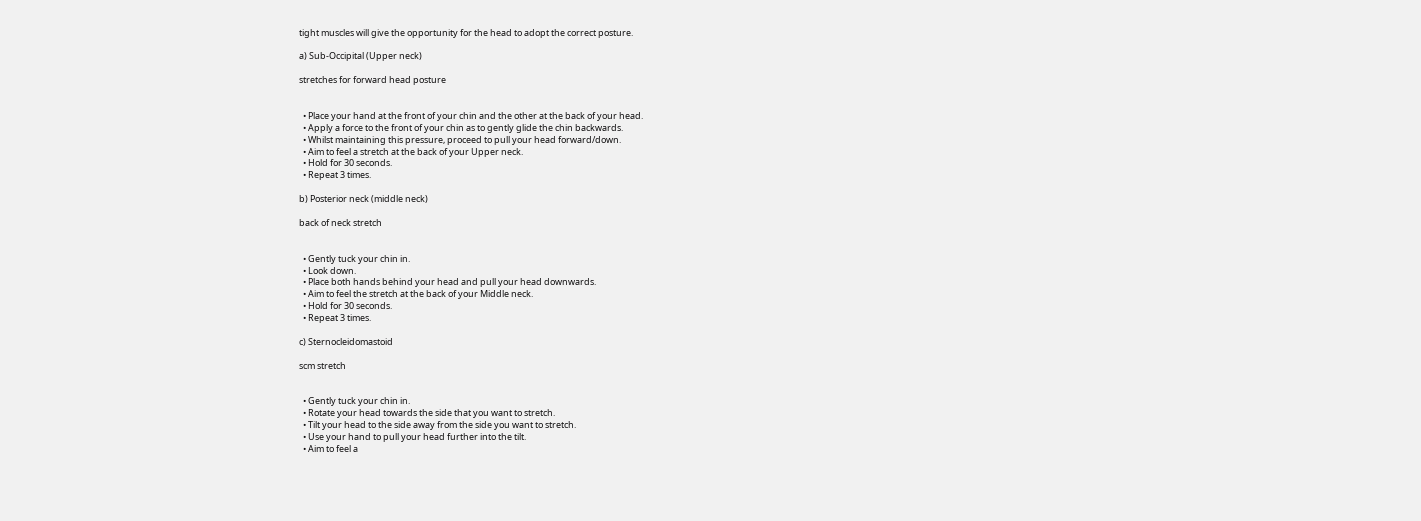tight muscles will give the opportunity for the head to adopt the correct posture.

a) Sub-Occipital (Upper neck)

stretches for forward head posture


  • Place your hand at the front of your chin and the other at the back of your head.
  • Apply a force to the front of your chin as to gently glide the chin backwards.
  • Whilst maintaining this pressure, proceed to pull your head forward/down.
  • Aim to feel a stretch at the back of your Upper neck.
  • Hold for 30 seconds.
  • Repeat 3 times.

b) Posterior neck (middle neck)

back of neck stretch


  • Gently tuck your chin in.
  • Look down.
  • Place both hands behind your head and pull your head downwards.
  • Aim to feel the stretch at the back of your Middle neck.
  • Hold for 30 seconds.
  • Repeat 3 times.

c) Sternocleidomastoid

scm stretch


  • Gently tuck your chin in.
  • Rotate your head towards the side that you want to stretch.
  • Tilt your head to the side away from the side you want to stretch.
  • Use your hand to pull your head further into the tilt.
  • Aim to feel a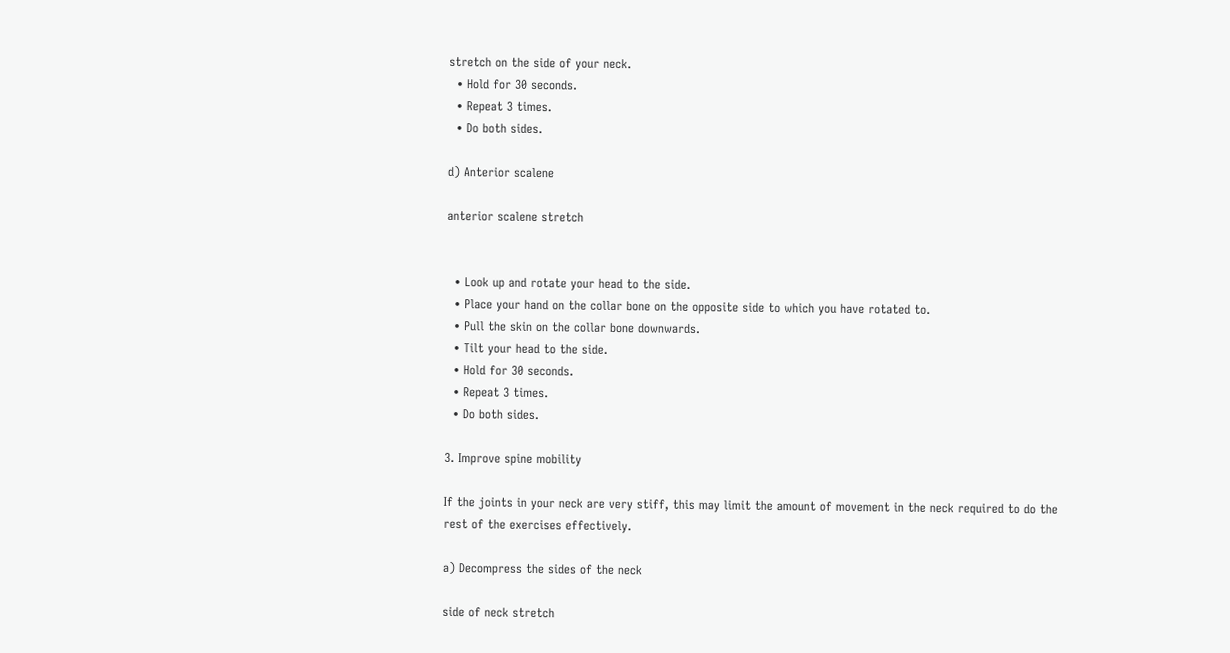stretch on the side of your neck.
  • Hold for 30 seconds.
  • Repeat 3 times.
  • Do both sides.

d) Anterior scalene

anterior scalene stretch


  • Look up and rotate your head to the side.
  • Place your hand on the collar bone on the opposite side to which you have rotated to.
  • Pull the skin on the collar bone downwards.
  • Tilt your head to the side.
  • Hold for 30 seconds.
  • Repeat 3 times.
  • Do both sides.

3. Improve spine mobility

If the joints in your neck are very stiff, this may limit the amount of movement in the neck required to do the rest of the exercises effectively.

a) Decompress the sides of the neck

side of neck stretch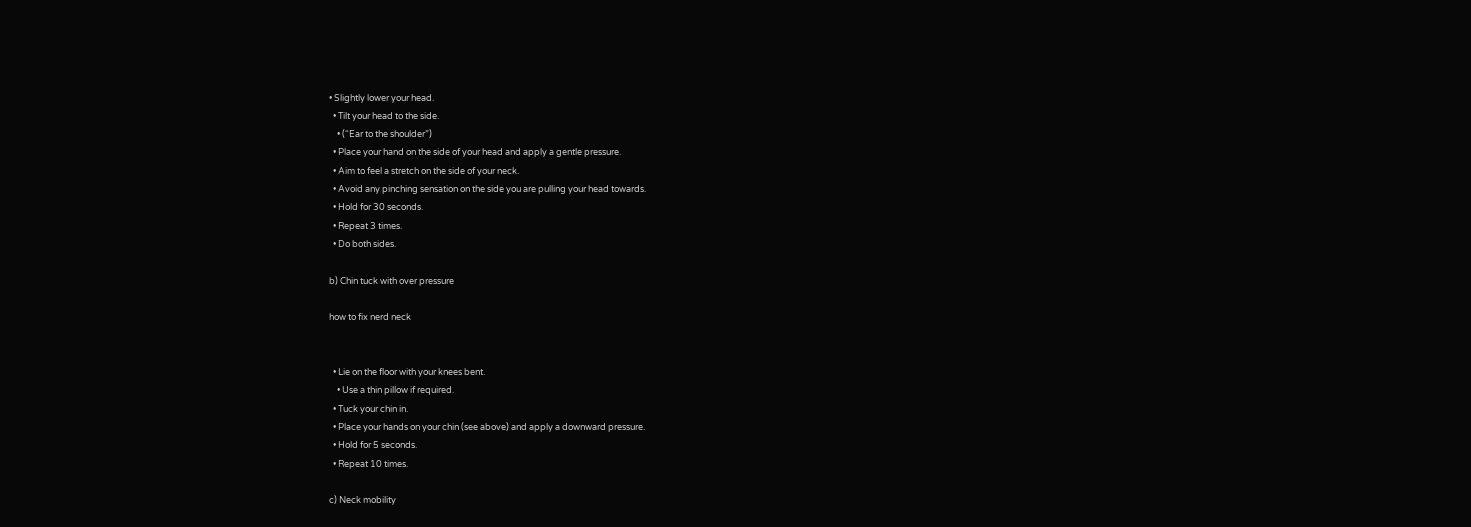• Slightly lower your head.
  • Tilt your head to the side.
    • (“Ear to the shoulder”)
  • Place your hand on the side of your head and apply a gentle pressure.
  • Aim to feel a stretch on the side of your neck.
  • Avoid any pinching sensation on the side you are pulling your head towards.
  • Hold for 30 seconds.
  • Repeat 3 times.
  • Do both sides.

b) Chin tuck with over pressure

how to fix nerd neck


  • Lie on the floor with your knees bent.
    • Use a thin pillow if required.
  • Tuck your chin in.
  • Place your hands on your chin (see above) and apply a downward pressure.
  • Hold for 5 seconds.
  • Repeat 10 times.

c) Neck mobility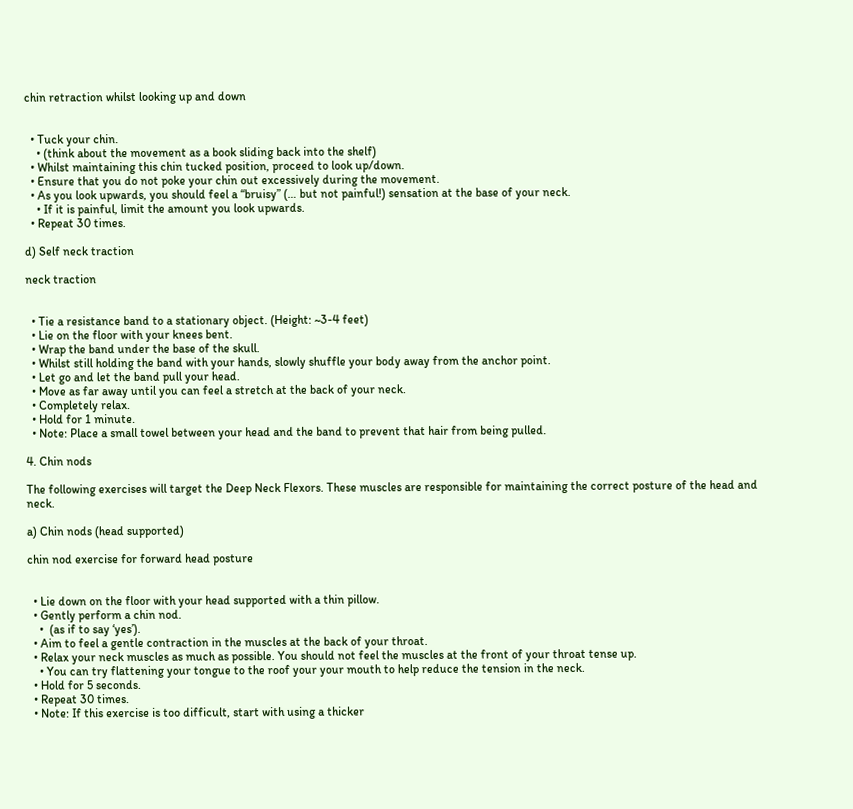chin retraction whilst looking up and down


  • Tuck your chin.
    • (think about the movement as a book sliding back into the shelf)
  • Whilst maintaining this chin tucked position, proceed to look up/down.
  • Ensure that you do not poke your chin out excessively during the movement.
  • As you look upwards, you should feel a “bruisy” (… but not painful!) sensation at the base of your neck.
    • If it is painful, limit the amount you look upwards.
  • Repeat 30 times.

d) Self neck traction

neck traction


  • Tie a resistance band to a stationary object. (Height: ~3-4 feet)
  • Lie on the floor with your knees bent.
  • Wrap the band under the base of the skull.
  • Whilst still holding the band with your hands, slowly shuffle your body away from the anchor point.
  • Let go and let the band pull your head.
  • Move as far away until you can feel a stretch at the back of your neck.
  • Completely relax.
  • Hold for 1 minute.
  • Note: Place a small towel between your head and the band to prevent that hair from being pulled.

4. Chin nods

The following exercises will target the Deep Neck Flexors. These muscles are responsible for maintaining the correct posture of the head and neck.

a) Chin nods (head supported)

chin nod exercise for forward head posture


  • Lie down on the floor with your head supported with a thin pillow.
  • Gently perform a chin nod.
    •  (as if to say ‘yes’).
  • Aim to feel a gentle contraction in the muscles at the back of your throat.
  • Relax your neck muscles as much as possible. You should not feel the muscles at the front of your throat tense up.
    • You can try flattening your tongue to the roof your your mouth to help reduce the tension in the neck.
  • Hold for 5 seconds.
  • Repeat 30 times.
  • Note: If this exercise is too difficult, start with using a thicker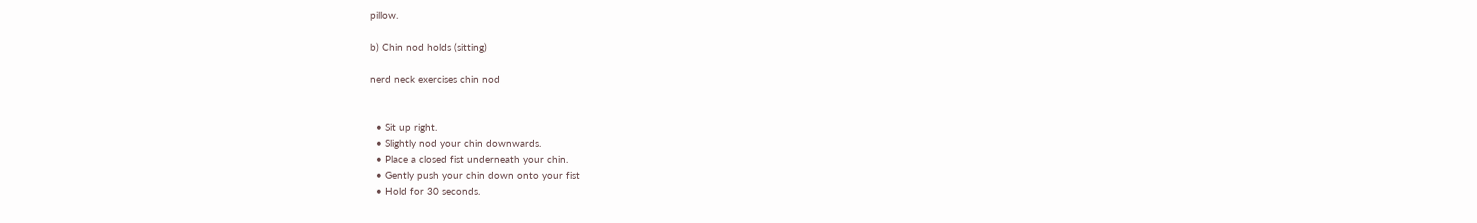pillow.

b) Chin nod holds (sitting)

nerd neck exercises chin nod


  • Sit up right.
  • Slightly nod your chin downwards.
  • Place a closed fist underneath your chin.
  • Gently push your chin down onto your fist
  • Hold for 30 seconds.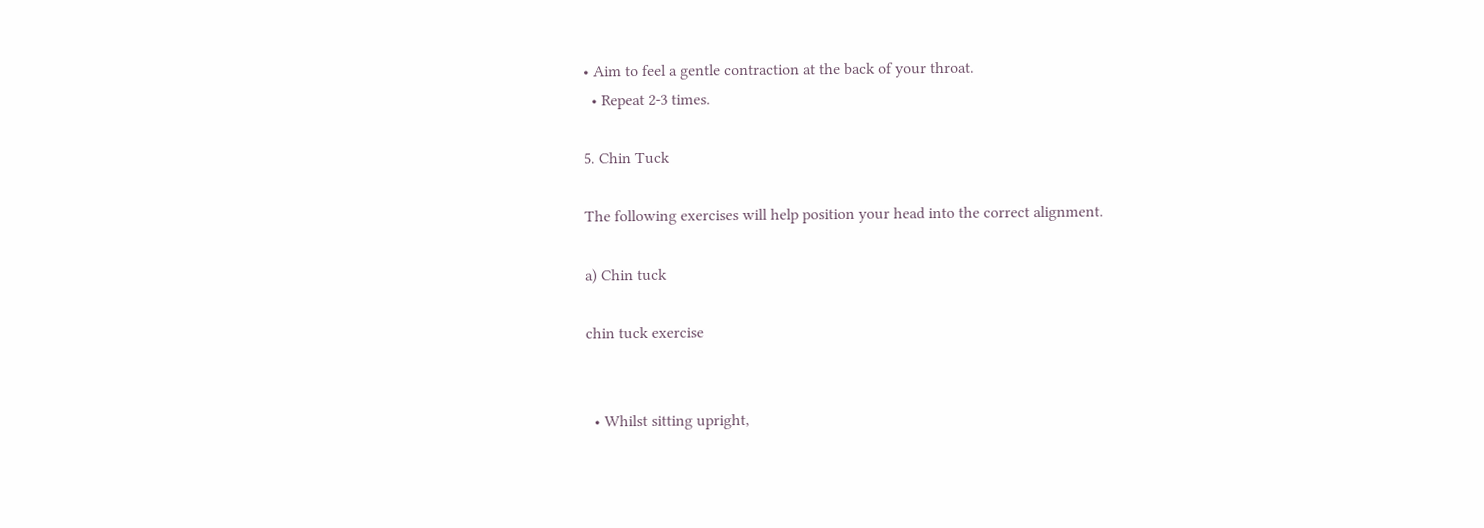• Aim to feel a gentle contraction at the back of your throat.
  • Repeat 2-3 times.

5. Chin Tuck

The following exercises will help position your head into the correct alignment.

a) Chin tuck

chin tuck exercise


  • Whilst sitting upright,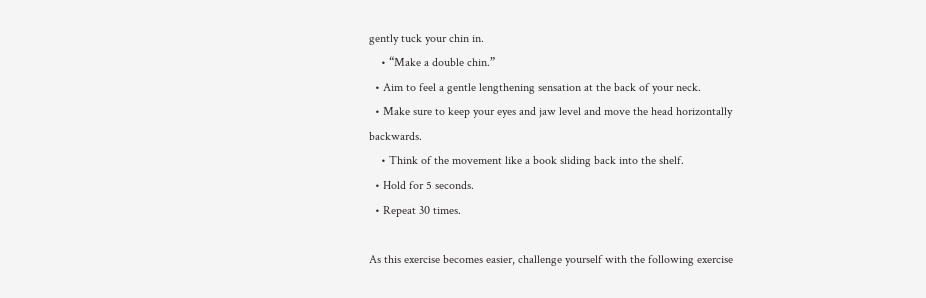gently tuck your chin in.
    • “Make a double chin.”
  • Aim to feel a gentle lengthening sensation at the back of your neck.
  • Make sure to keep your eyes and jaw level and move the head horizontally backwards.
    • Think of the movement like a book sliding back into the shelf.
  • Hold for 5 seconds.
  • Repeat 30 times.

As this exercise becomes easier, challenge yourself with the following exercise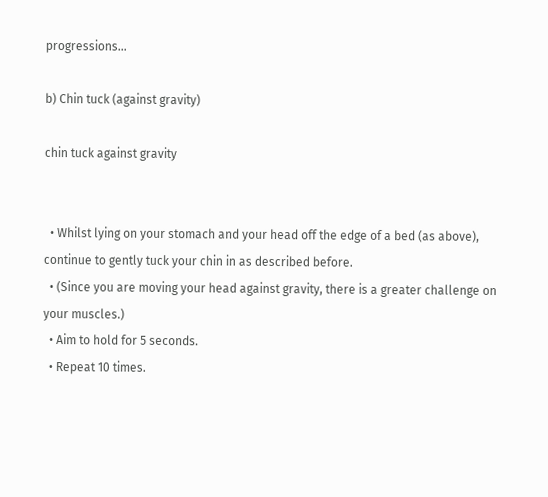progressions…

b) Chin tuck (against gravity)

chin tuck against gravity


  • Whilst lying on your stomach and your head off the edge of a bed (as above), continue to gently tuck your chin in as described before.
  • (Since you are moving your head against gravity, there is a greater challenge on your muscles.)
  • Aim to hold for 5 seconds.
  • Repeat 10 times.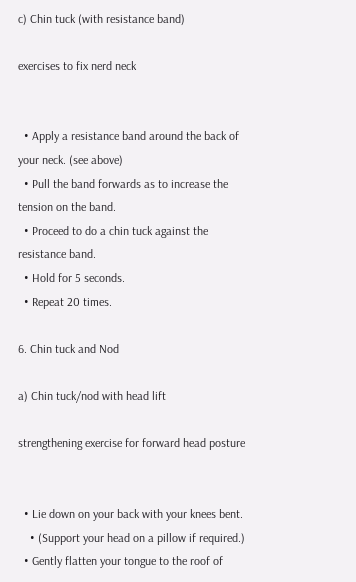c) Chin tuck (with resistance band)

exercises to fix nerd neck


  • Apply a resistance band around the back of your neck. (see above)
  • Pull the band forwards as to increase the tension on the band.
  • Proceed to do a chin tuck against the resistance band.
  • Hold for 5 seconds.
  • Repeat 20 times.

6. Chin tuck and Nod

a) Chin tuck/nod with head lift

strengthening exercise for forward head posture


  • Lie down on your back with your knees bent.
    • (Support your head on a pillow if required.)
  • Gently flatten your tongue to the roof of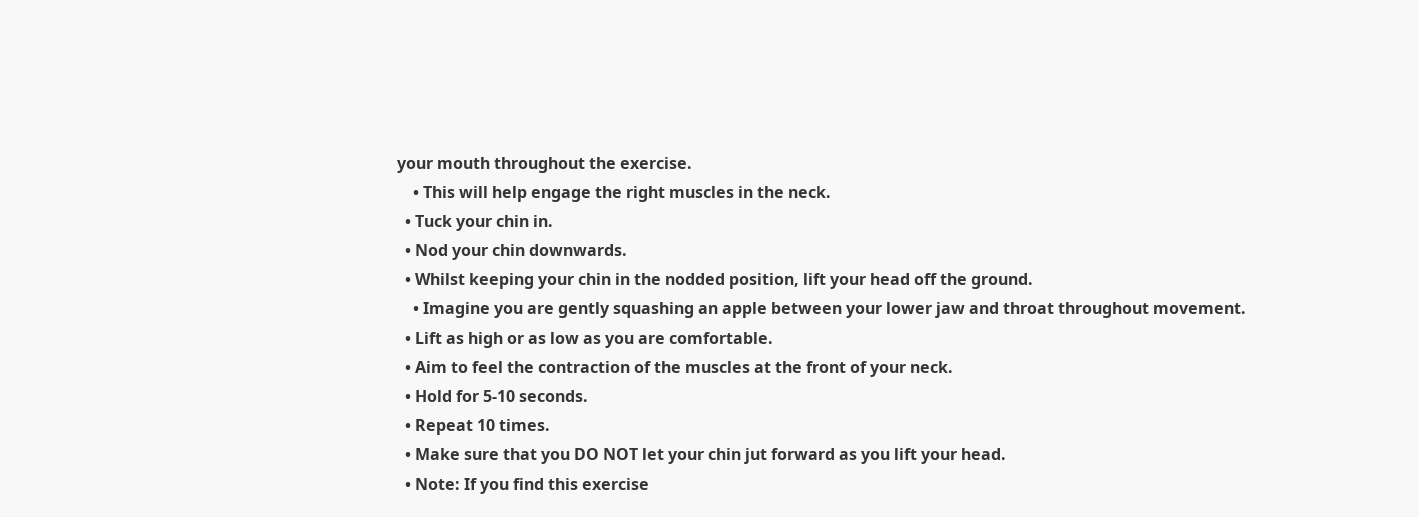your mouth throughout the exercise.
    • This will help engage the right muscles in the neck.
  • Tuck your chin in.
  • Nod your chin downwards.
  • Whilst keeping your chin in the nodded position, lift your head off the ground.
    • Imagine you are gently squashing an apple between your lower jaw and throat throughout movement.
  • Lift as high or as low as you are comfortable.
  • Aim to feel the contraction of the muscles at the front of your neck.
  • Hold for 5-10 seconds.
  • Repeat 10 times.
  • Make sure that you DO NOT let your chin jut forward as you lift your head.
  • Note: If you find this exercise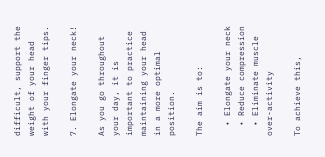difficult, support the weight of your head with your finger tips.

7. Elongate your neck!

As you go throughout your day, it is important to practice maintaining your head in a more optimal position.

The aim is to:

  • Elongate your neck
  • Reduce compression
  • Eliminate muscle over-activity

To achieve this,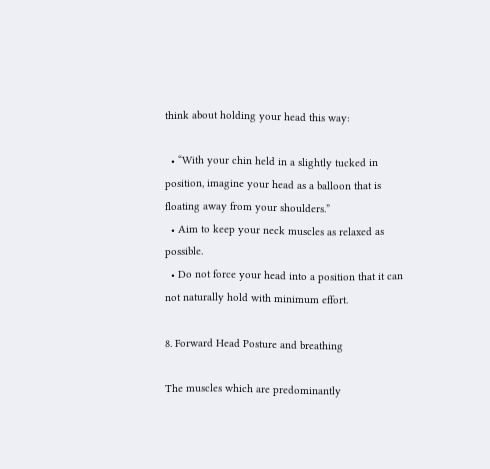think about holding your head this way:

  • “With your chin held in a slightly tucked in position, imagine your head as a balloon that is floating away from your shoulders.”
  • Aim to keep your neck muscles as relaxed as possible.
  • Do not force your head into a position that it can not naturally hold with minimum effort.

8. Forward Head Posture and breathing

The muscles which are predominantly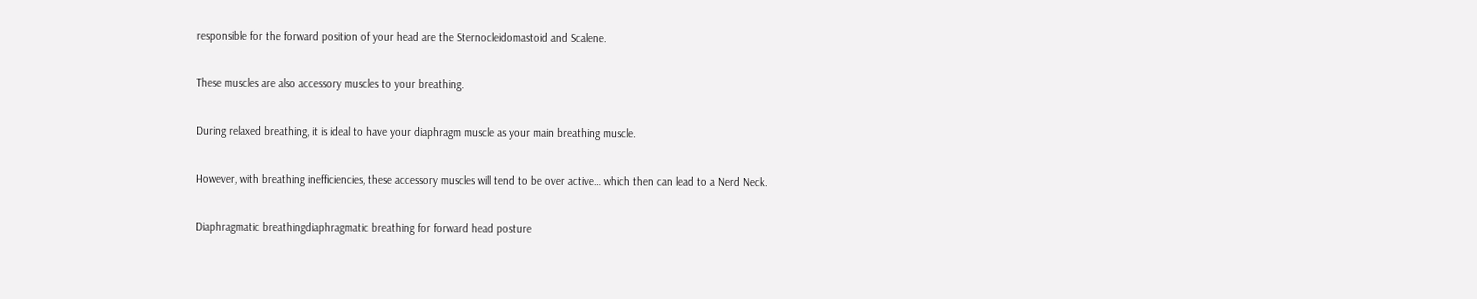responsible for the forward position of your head are the Sternocleidomastoid and Scalene.

These muscles are also accessory muscles to your breathing.

During relaxed breathing, it is ideal to have your diaphragm muscle as your main breathing muscle.

However, with breathing inefficiencies, these accessory muscles will tend to be over active… which then can lead to a Nerd Neck.

Diaphragmatic breathingdiaphragmatic breathing for forward head posture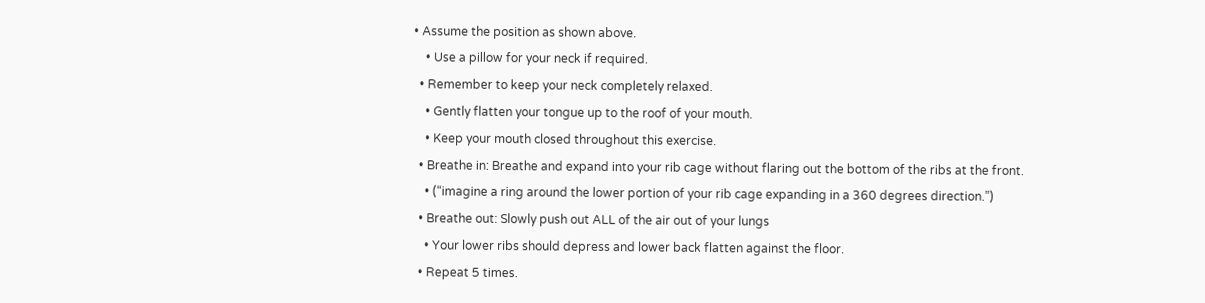• Assume the position as shown above.
    • Use a pillow for your neck if required.
  • Remember to keep your neck completely relaxed.
    • Gently flatten your tongue up to the roof of your mouth.
    • Keep your mouth closed throughout this exercise.
  • Breathe in: Breathe and expand into your rib cage without flaring out the bottom of the ribs at the front.
    • (“imagine a ring around the lower portion of your rib cage expanding in a 360 degrees direction.”)
  • Breathe out: Slowly push out ALL of the air out of your lungs
    • Your lower ribs should depress and lower back flatten against the floor.
  • Repeat 5 times.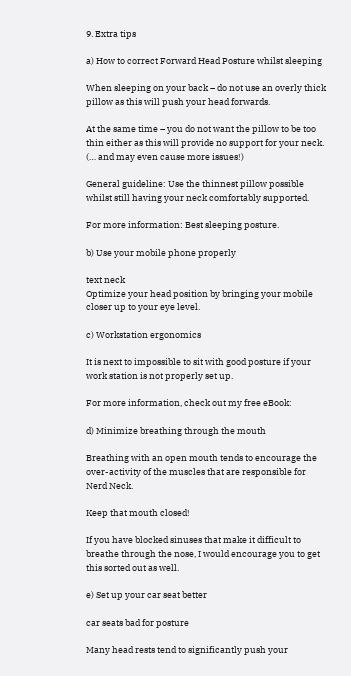9. Extra tips

a) How to correct Forward Head Posture whilst sleeping

When sleeping on your back – do not use an overly thick pillow as this will push your head forwards.

At the same time – you do not want the pillow to be too thin either as this will provide no support for your neck. (… and may even cause more issues!)

General guideline: Use the thinnest pillow possible whilst still having your neck comfortably supported.

For more information: Best sleeping posture.

b) Use your mobile phone properly

text neck
Optimize your head position by bringing your mobile closer up to your eye level.

c) Workstation ergonomics

It is next to impossible to sit with good posture if your work station is not properly set up.

For more information, check out my free eBook:

d) Minimize breathing through the mouth

Breathing with an open mouth tends to encourage the over-activity of the muscles that are responsible for Nerd Neck.

Keep that mouth closed!

If you have blocked sinuses that make it difficult to breathe through the nose, I would encourage you to get this sorted out as well.

e) Set up your car seat better

car seats bad for posture

Many head rests tend to significantly push your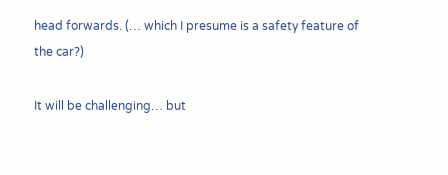head forwards. (… which I presume is a safety feature of the car?)

It will be challenging… but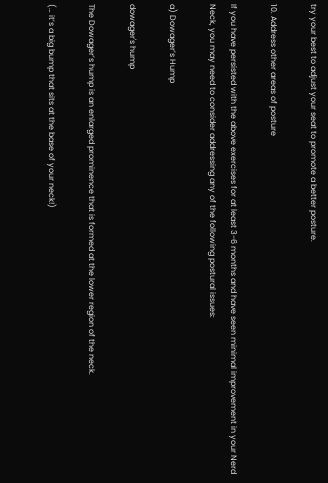try your best to adjust your seat to promote a better posture.

10. Address other areas of posture

If you have persisted with the above exercises for at least 3-6 months and have seen minimal improvement in your Nerd Neck, you may need to consider addressing any of the following postural issues:

a) Dowager’s Hump

dowager's hump

The Dowager’s hump is an enlarged prominence that is formed at the lower region of the neck.

(… it’s a big bump that sits at the base of your neck!)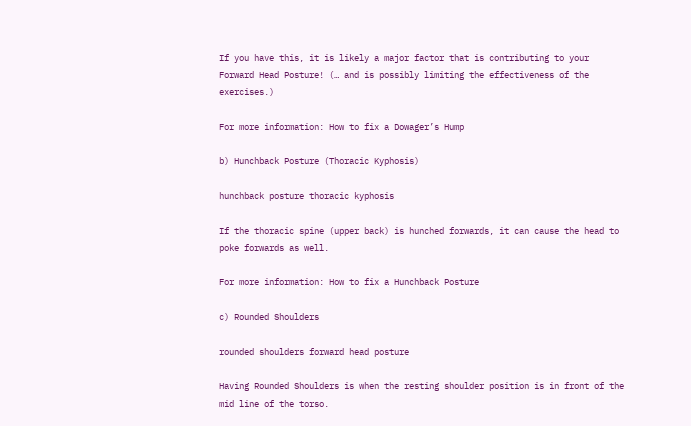If you have this, it is likely a major factor that is contributing to your Forward Head Posture! (… and is possibly limiting the effectiveness of the exercises.)

For more information: How to fix a Dowager’s Hump

b) Hunchback Posture (Thoracic Kyphosis)

hunchback posture thoracic kyphosis

If the thoracic spine (upper back) is hunched forwards, it can cause the head to poke forwards as well.

For more information: How to fix a Hunchback Posture

c) Rounded Shoulders

rounded shoulders forward head posture

Having Rounded Shoulders is when the resting shoulder position is in front of the mid line of the torso.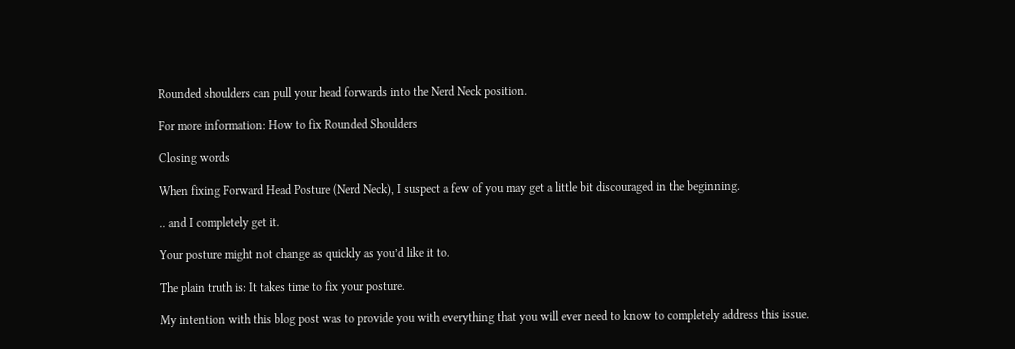Rounded shoulders can pull your head forwards into the Nerd Neck position.

For more information: How to fix Rounded Shoulders

Closing words

When fixing Forward Head Posture (Nerd Neck), I suspect a few of you may get a little bit discouraged in the beginning.

.. and I completely get it.

Your posture might not change as quickly as you’d like it to.

The plain truth is: It takes time to fix your posture.

My intention with this blog post was to provide you with everything that you will ever need to know to completely address this issue.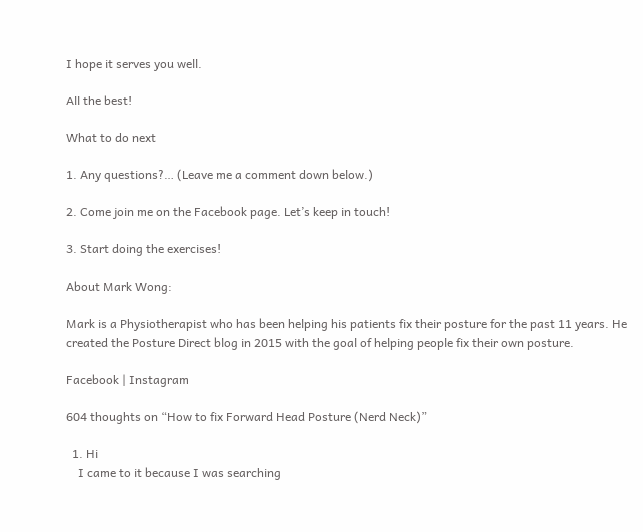I hope it serves you well.

All the best!

What to do next

1. Any questions?… (Leave me a comment down below.)

2. Come join me on the Facebook page. Let’s keep in touch!

3. Start doing the exercises!

About Mark Wong:

Mark is a Physiotherapist who has been helping his patients fix their posture for the past 11 years. He created the Posture Direct blog in 2015 with the goal of helping people fix their own posture.

Facebook | Instagram

604 thoughts on “How to fix Forward Head Posture (Nerd Neck)”

  1. Hi
    I came to it because I was searching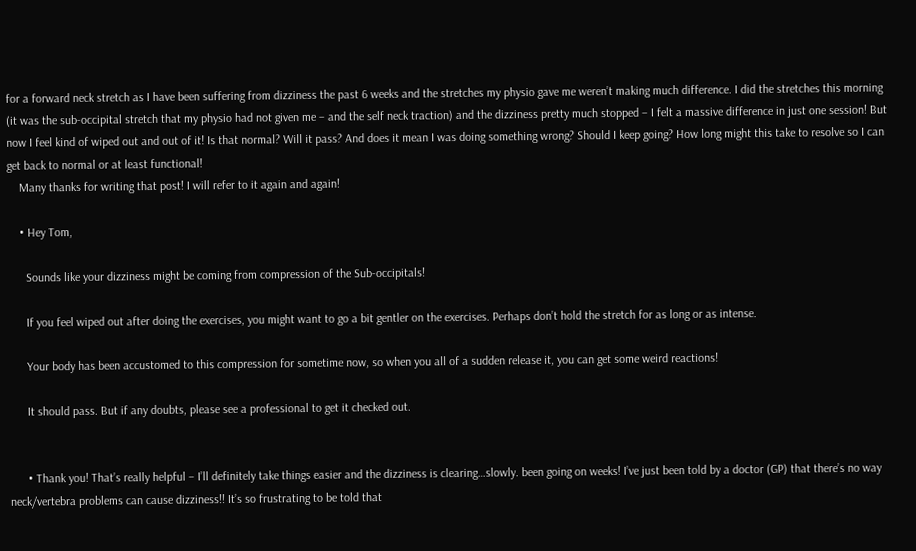for a forward neck stretch as I have been suffering from dizziness the past 6 weeks and the stretches my physio gave me weren’t making much difference. I did the stretches this morning (it was the sub-occipital stretch that my physio had not given me – and the self neck traction) and the dizziness pretty much stopped – I felt a massive difference in just one session! But now I feel kind of wiped out and out of it! Is that normal? Will it pass? And does it mean I was doing something wrong? Should I keep going? How long might this take to resolve so I can get back to normal or at least functional!
    Many thanks for writing that post! I will refer to it again and again!

    • Hey Tom,

      Sounds like your dizziness might be coming from compression of the Sub-occipitals!

      If you feel wiped out after doing the exercises, you might want to go a bit gentler on the exercises. Perhaps don’t hold the stretch for as long or as intense.

      Your body has been accustomed to this compression for sometime now, so when you all of a sudden release it, you can get some weird reactions!

      It should pass. But if any doubts, please see a professional to get it checked out.


      • Thank you! That’s really helpful – I’ll definitely take things easier and the dizziness is clearing…slowly. been going on weeks! I’ve just been told by a doctor (GP) that there’s no way neck/vertebra problems can cause dizziness!! It’s so frustrating to be told that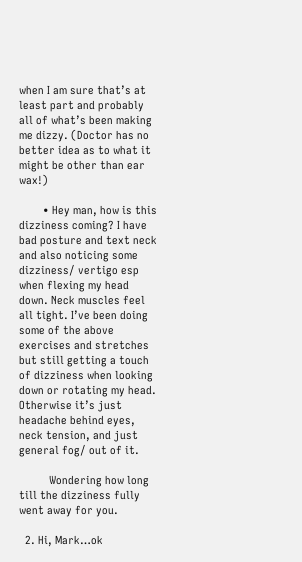when I am sure that’s at least part and probably all of what’s been making me dizzy. (Doctor has no better idea as to what it might be other than ear wax!)

        • Hey man, how is this dizziness coming? I have bad posture and text neck and also noticing some dizziness/ vertigo esp when flexing my head down. Neck muscles feel all tight. I’ve been doing some of the above exercises and stretches but still getting a touch of dizziness when looking down or rotating my head. Otherwise it’s just headache behind eyes, neck tension, and just general fog/ out of it.

          Wondering how long till the dizziness fully went away for you.

  2. Hi, Mark…ok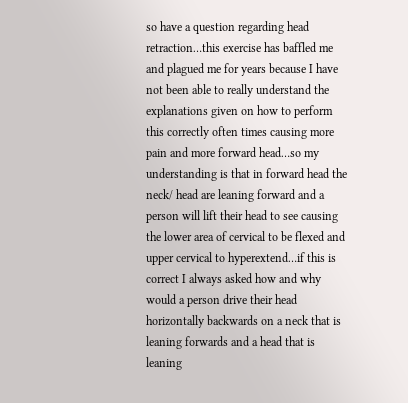so have a question regarding head retraction…this exercise has baffled me and plagued me for years because I have not been able to really understand the explanations given on how to perform this correctly often times causing more pain and more forward head…so my understanding is that in forward head the neck/ head are leaning forward and a person will lift their head to see causing the lower area of cervical to be flexed and upper cervical to hyperextend…if this is correct I always asked how and why would a person drive their head horizontally backwards on a neck that is leaning forwards and a head that is leaning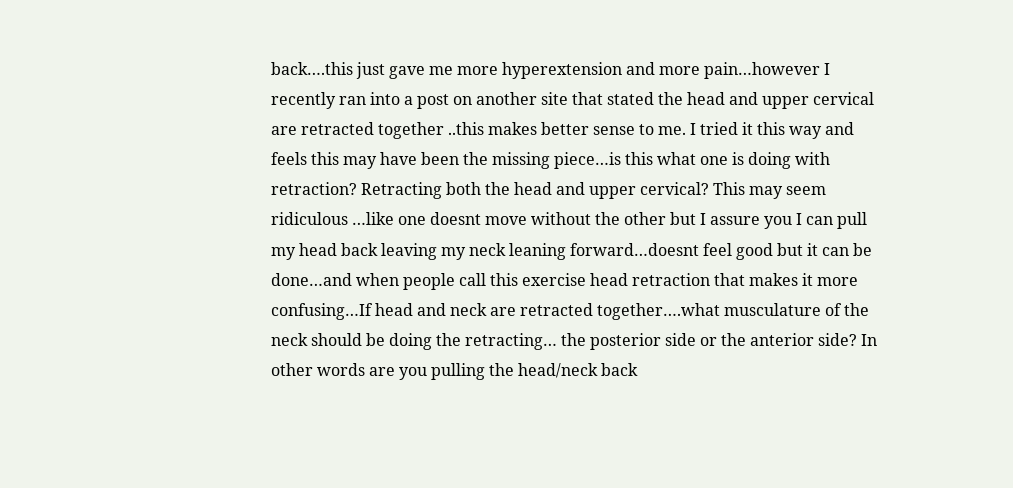back….this just gave me more hyperextension and more pain…however I recently ran into a post on another site that stated the head and upper cervical are retracted together ..this makes better sense to me. I tried it this way and feels this may have been the missing piece…is this what one is doing with retraction? Retracting both the head and upper cervical? This may seem ridiculous …like one doesnt move without the other but I assure you I can pull my head back leaving my neck leaning forward…doesnt feel good but it can be done…and when people call this exercise head retraction that makes it more confusing…If head and neck are retracted together….what musculature of the neck should be doing the retracting… the posterior side or the anterior side? In other words are you pulling the head/neck back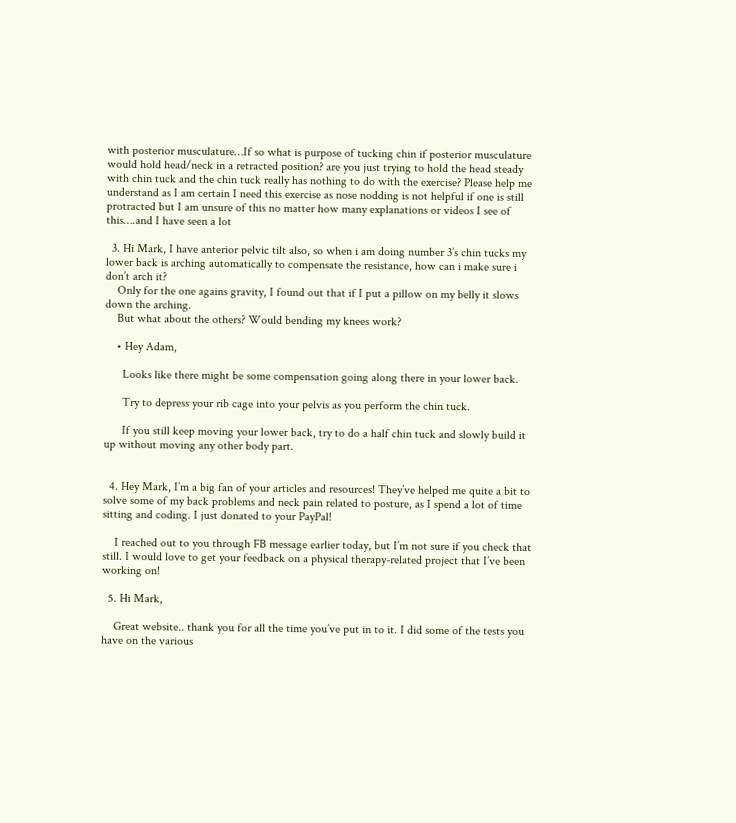with posterior musculature…If so what is purpose of tucking chin if posterior musculature would hold head/neck in a retracted position? are you just trying to hold the head steady with chin tuck and the chin tuck really has nothing to do with the exercise? Please help me understand as I am certain I need this exercise as nose nodding is not helpful if one is still protracted but I am unsure of this no matter how many explanations or videos I see of this….and I have seen a lot

  3. Hi Mark, I have anterior pelvic tilt also, so when i am doing number 3’s chin tucks my lower back is arching automatically to compensate the resistance, how can i make sure i don’t arch it?
    Only for the one agains gravity, I found out that if I put a pillow on my belly it slows down the arching.
    But what about the others? Would bending my knees work?

    • Hey Adam,

      Looks like there might be some compensation going along there in your lower back.

      Try to depress your rib cage into your pelvis as you perform the chin tuck.

      If you still keep moving your lower back, try to do a half chin tuck and slowly build it up without moving any other body part.


  4. Hey Mark, I’m a big fan of your articles and resources! They’ve helped me quite a bit to solve some of my back problems and neck pain related to posture, as I spend a lot of time sitting and coding. I just donated to your PayPal!

    I reached out to you through FB message earlier today, but I’m not sure if you check that still. I would love to get your feedback on a physical therapy-related project that I’ve been working on!

  5. Hi Mark,

    Great website.. thank you for all the time you’ve put in to it. I did some of the tests you have on the various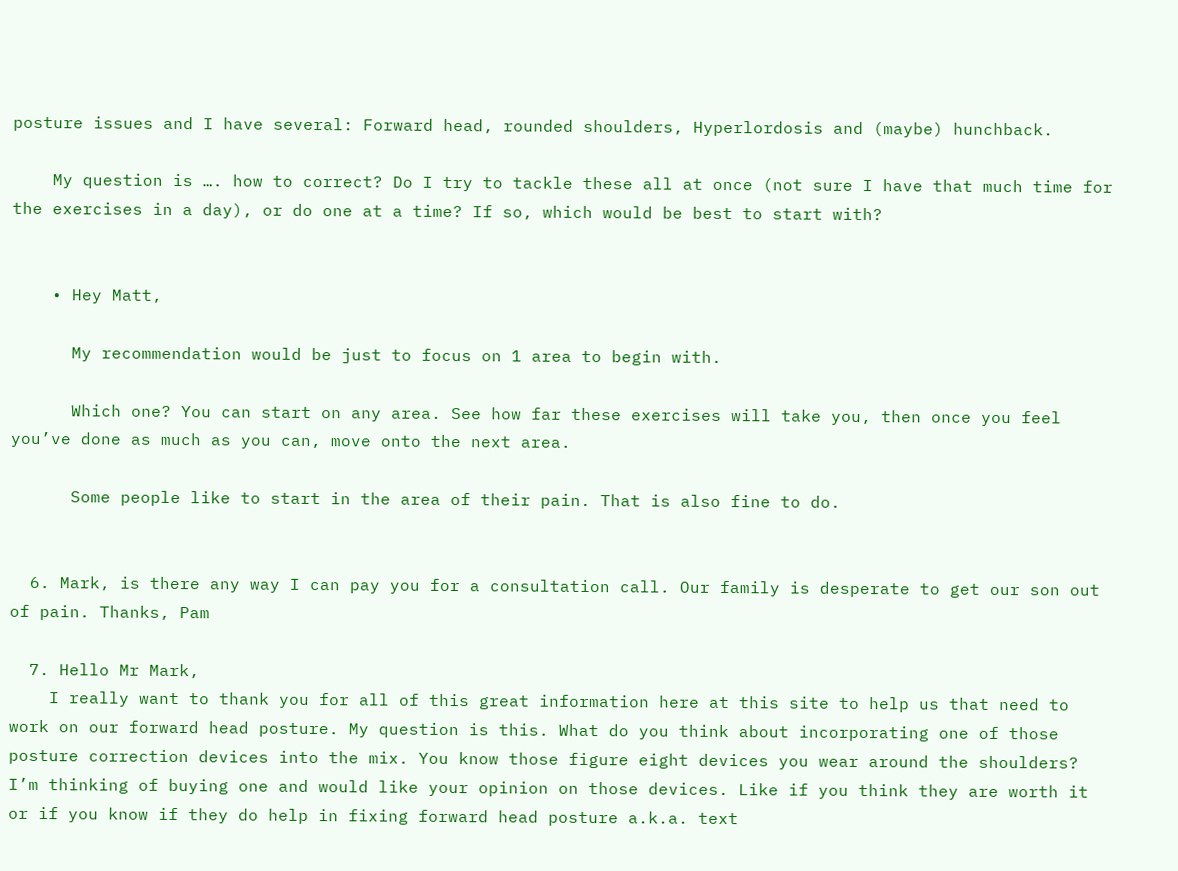posture issues and I have several: Forward head, rounded shoulders, Hyperlordosis and (maybe) hunchback.

    My question is …. how to correct? Do I try to tackle these all at once (not sure I have that much time for the exercises in a day), or do one at a time? If so, which would be best to start with?


    • Hey Matt,

      My recommendation would be just to focus on 1 area to begin with.

      Which one? You can start on any area. See how far these exercises will take you, then once you feel you’ve done as much as you can, move onto the next area.

      Some people like to start in the area of their pain. That is also fine to do.


  6. Mark, is there any way I can pay you for a consultation call. Our family is desperate to get our son out of pain. Thanks, Pam

  7. Hello Mr Mark,
    I really want to thank you for all of this great information here at this site to help us that need to work on our forward head posture. My question is this. What do you think about incorporating one of those posture correction devices into the mix. You know those figure eight devices you wear around the shoulders? I’m thinking of buying one and would like your opinion on those devices. Like if you think they are worth it or if you know if they do help in fixing forward head posture a.k.a. text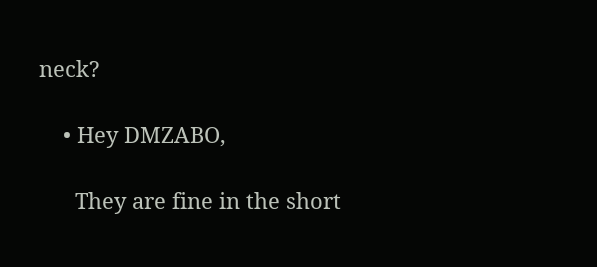neck?

    • Hey DMZABO,

      They are fine in the short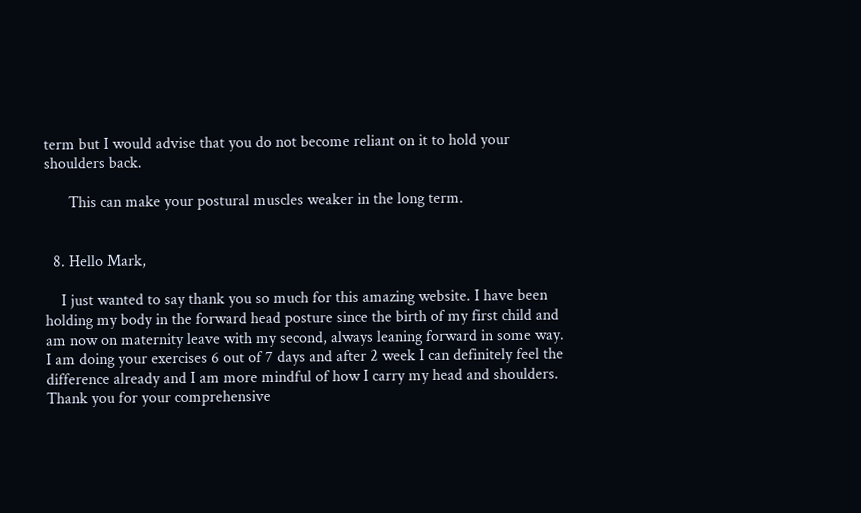term but I would advise that you do not become reliant on it to hold your shoulders back.

      This can make your postural muscles weaker in the long term.


  8. Hello Mark,

    I just wanted to say thank you so much for this amazing website. I have been holding my body in the forward head posture since the birth of my first child and am now on maternity leave with my second, always leaning forward in some way. I am doing your exercises 6 out of 7 days and after 2 week I can definitely feel the difference already and I am more mindful of how I carry my head and shoulders. Thank you for your comprehensive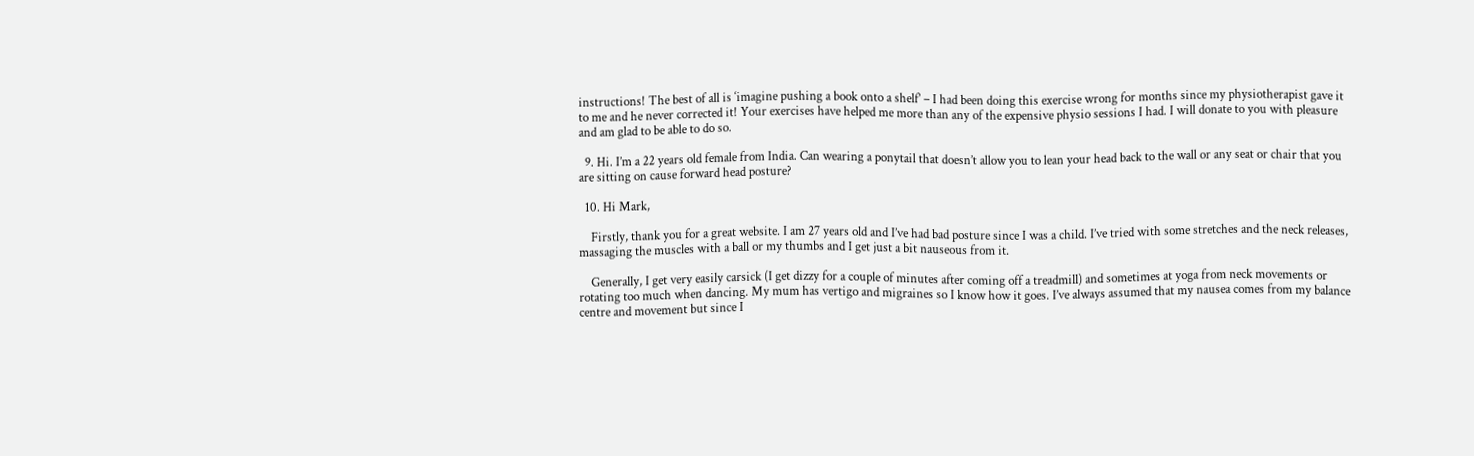instructions! The best of all is ‘imagine pushing a book onto a shelf’ – I had been doing this exercise wrong for months since my physiotherapist gave it to me and he never corrected it! Your exercises have helped me more than any of the expensive physio sessions I had. I will donate to you with pleasure and am glad to be able to do so.

  9. Hi. I’m a 22 years old female from India. Can wearing a ponytail that doesn’t allow you to lean your head back to the wall or any seat or chair that you are sitting on cause forward head posture?

  10. Hi Mark,

    Firstly, thank you for a great website. I am 27 years old and I’ve had bad posture since I was a child. I’ve tried with some stretches and the neck releases, massaging the muscles with a ball or my thumbs and I get just a bit nauseous from it.

    Generally, I get very easily carsick (I get dizzy for a couple of minutes after coming off a treadmill) and sometimes at yoga from neck movements or rotating too much when dancing. My mum has vertigo and migraines so I know how it goes. I’ve always assumed that my nausea comes from my balance centre and movement but since I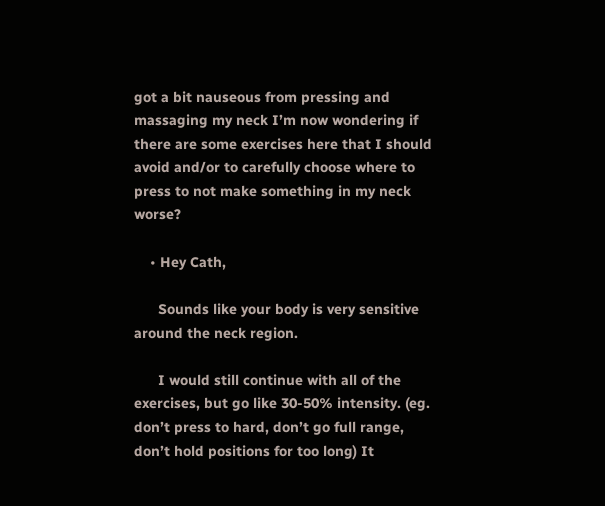got a bit nauseous from pressing and massaging my neck I’m now wondering if there are some exercises here that I should avoid and/or to carefully choose where to press to not make something in my neck worse?

    • Hey Cath,

      Sounds like your body is very sensitive around the neck region.

      I would still continue with all of the exercises, but go like 30-50% intensity. (eg. don’t press to hard, don’t go full range, don’t hold positions for too long) It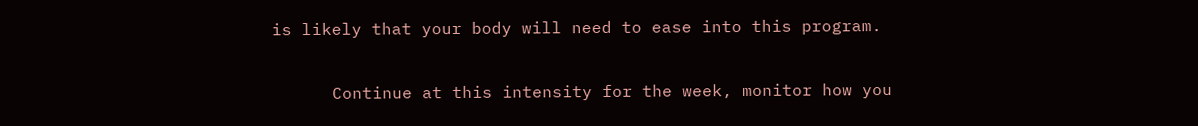is likely that your body will need to ease into this program.

      Continue at this intensity for the week, monitor how you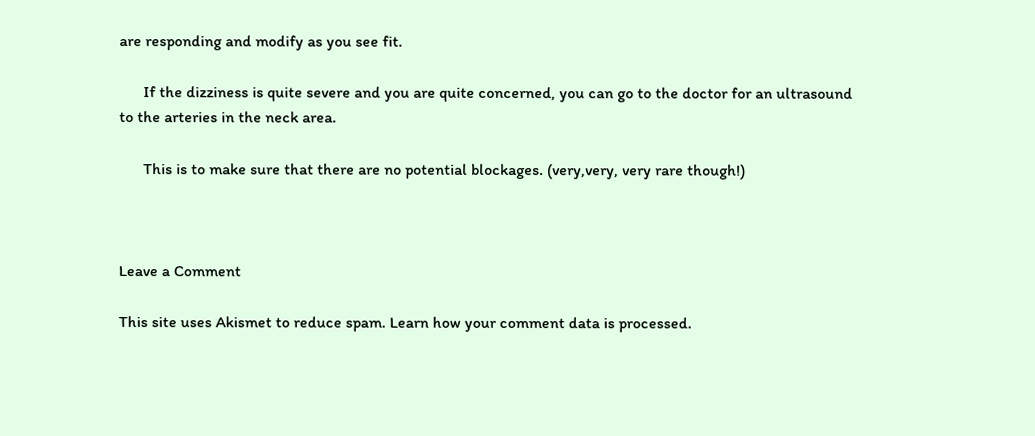are responding and modify as you see fit.

      If the dizziness is quite severe and you are quite concerned, you can go to the doctor for an ultrasound to the arteries in the neck area.

      This is to make sure that there are no potential blockages. (very,very, very rare though!)



Leave a Comment

This site uses Akismet to reduce spam. Learn how your comment data is processed.